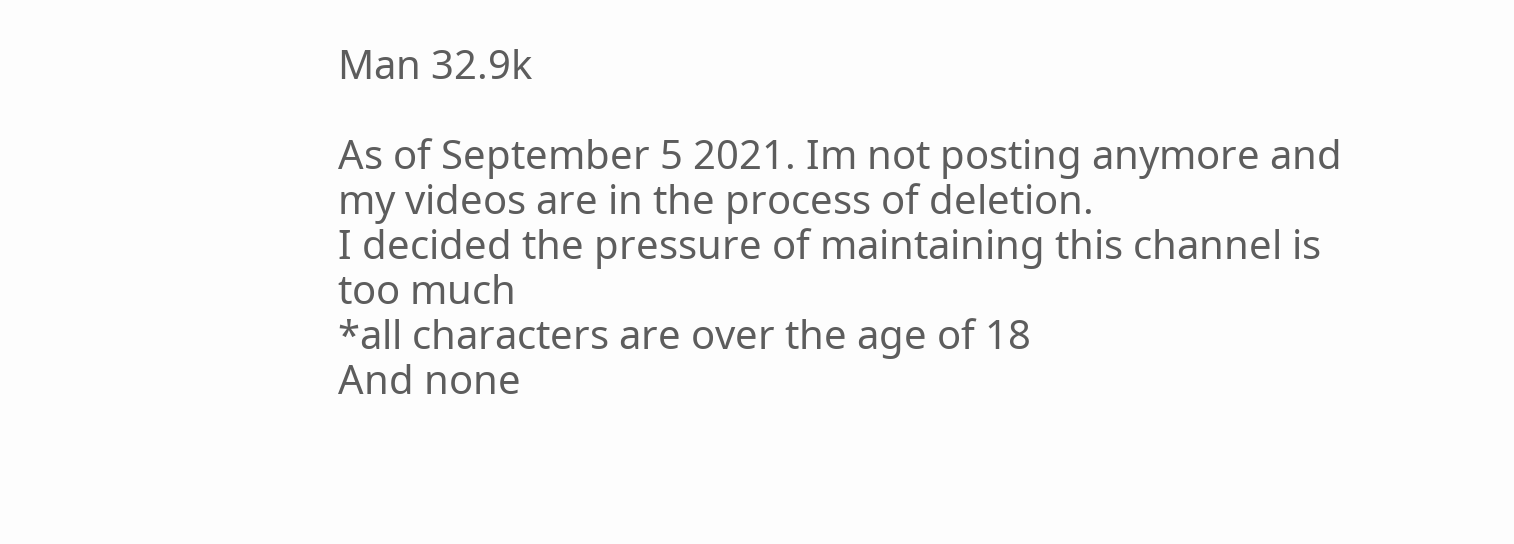Man 32.9k

As of September 5 2021. Im not posting anymore and my videos are in the process of deletion.
I decided the pressure of maintaining this channel is too much
*all characters are over the age of 18
And none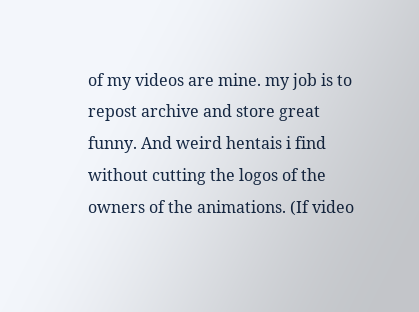of my videos are mine. my job is to repost archive and store great funny. And weird hentais i find without cutting the logos of the owners of the animations. (If video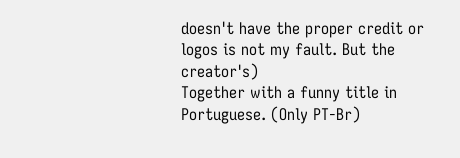doesn't have the proper credit or logos is not my fault. But the creator's)
Together with a funny title in Portuguese. (Only PT-Br)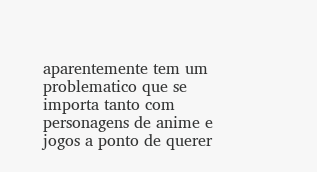aparentemente tem um problematico que se importa tanto com personagens de anime e jogos a ponto de querer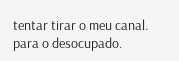tentar tirar o meu canal.
para o desocupado.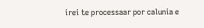irei te processaar por calunia e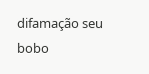difamação seu bobo